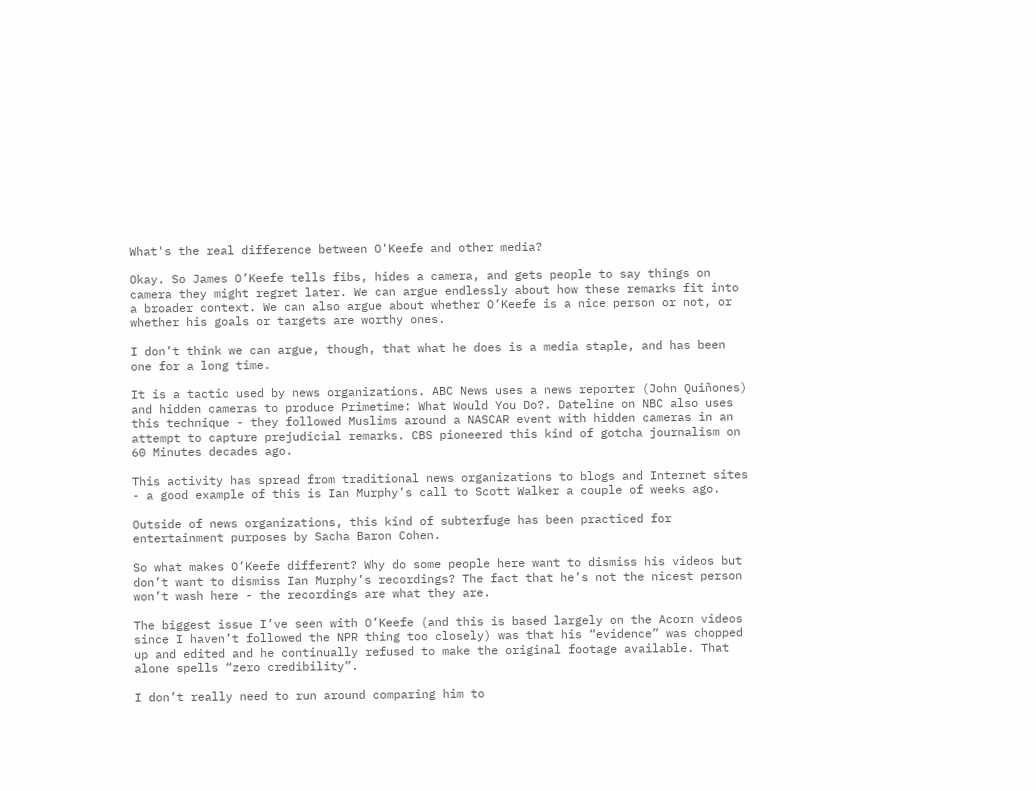What's the real difference between O'Keefe and other media?

Okay. So James O’Keefe tells fibs, hides a camera, and gets people to say things on camera they might regret later. We can argue endlessly about how these remarks fit into a broader context. We can also argue about whether O’Keefe is a nice person or not, or whether his goals or targets are worthy ones.

I don’t think we can argue, though, that what he does is a media staple, and has been one for a long time.

It is a tactic used by news organizations. ABC News uses a news reporter (John Quiñones) and hidden cameras to produce Primetime: What Would You Do?. Dateline on NBC also uses this technique - they followed Muslims around a NASCAR event with hidden cameras in an attempt to capture prejudicial remarks. CBS pioneered this kind of gotcha journalism on 60 Minutes decades ago.

This activity has spread from traditional news organizations to blogs and Internet sites - a good example of this is Ian Murphy’s call to Scott Walker a couple of weeks ago.

Outside of news organizations, this kind of subterfuge has been practiced for entertainment purposes by Sacha Baron Cohen.

So what makes O’Keefe different? Why do some people here want to dismiss his videos but don’t want to dismiss Ian Murphy’s recordings? The fact that he’s not the nicest person won’t wash here - the recordings are what they are.

The biggest issue I’ve seen with O’Keefe (and this is based largely on the Acorn videos since I haven’t followed the NPR thing too closely) was that his “evidence” was chopped up and edited and he continually refused to make the original footage available. That alone spells “zero credibility”.

I don’t really need to run around comparing him to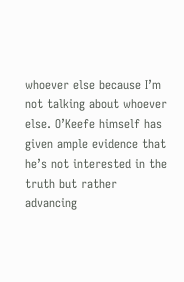whoever else because I’m not talking about whoever else. O’Keefe himself has given ample evidence that he’s not interested in the truth but rather advancing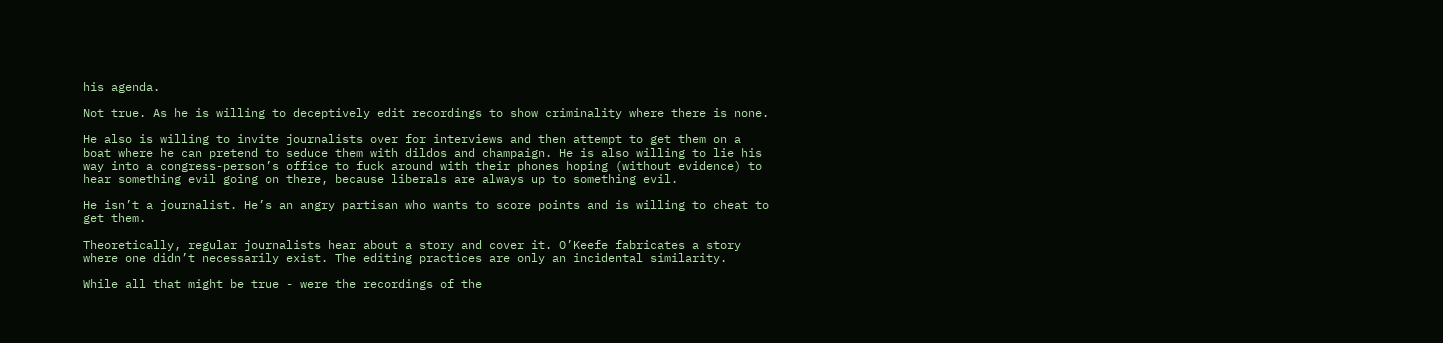his agenda.

Not true. As he is willing to deceptively edit recordings to show criminality where there is none.

He also is willing to invite journalists over for interviews and then attempt to get them on a boat where he can pretend to seduce them with dildos and champaign. He is also willing to lie his way into a congress-person’s office to fuck around with their phones hoping (without evidence) to hear something evil going on there, because liberals are always up to something evil.

He isn’t a journalist. He’s an angry partisan who wants to score points and is willing to cheat to get them.

Theoretically, regular journalists hear about a story and cover it. O’Keefe fabricates a story where one didn’t necessarily exist. The editing practices are only an incidental similarity.

While all that might be true - were the recordings of the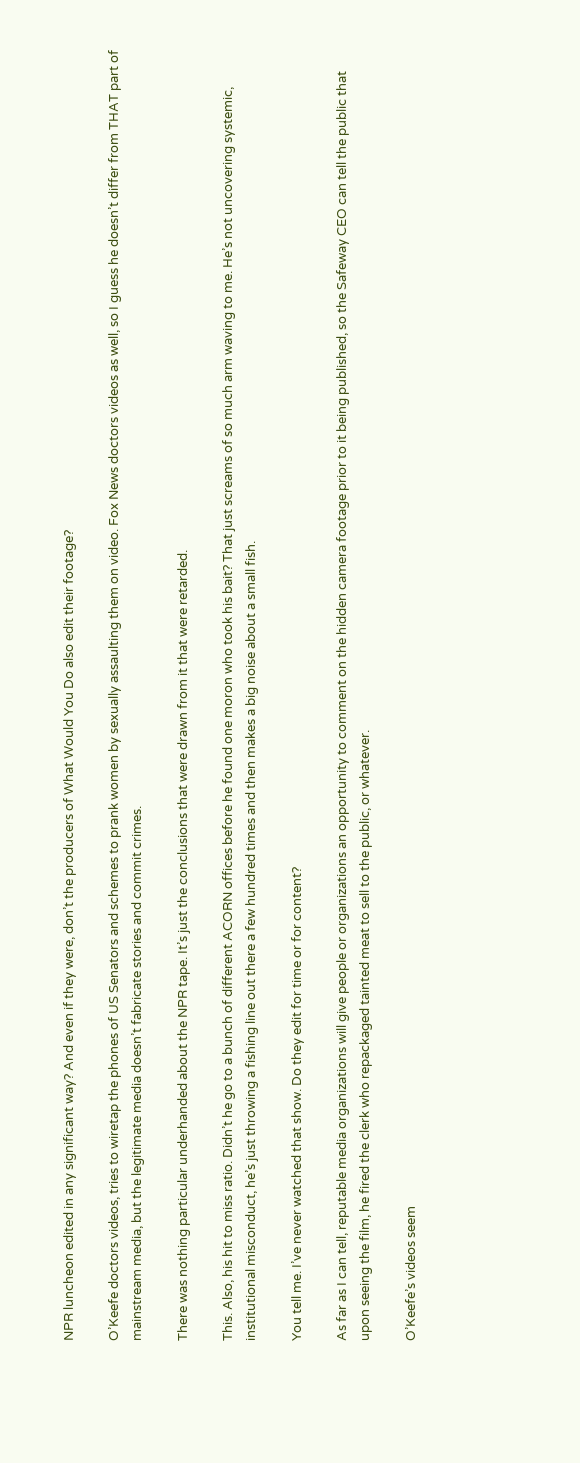NPR luncheon edited in any significant way? And even if they were, don’t the producers of What Would You Do also edit their footage?

O’Keefe doctors videos, tries to wiretap the phones of US Senators and schemes to prank women by sexually assaulting them on video. Fox News doctors videos as well, so I guess he doesn’t differ from THAT part of mainstream media, but the legitimate media doesn’t fabricate stories and commit crimes.

There was nothing particular underhanded about the NPR tape. It’s just the conclusions that were drawn from it that were retarded.

This. Also, his hit to miss ratio. Didn’t he go to a bunch of different ACORN offices before he found one moron who took his bait? That just screams of so much arm waving to me. He’s not uncovering systemic, institutional misconduct, he’s just throwing a fishing line out there a few hundred times and then makes a big noise about a small fish.

You tell me. I’ve never watched that show. Do they edit for time or for content?

As far as I can tell, reputable media organizations will give people or organizations an opportunity to comment on the hidden camera footage prior to it being published, so the Safeway CEO can tell the public that upon seeing the film, he fired the clerk who repackaged tainted meat to sell to the public, or whatever.

O’Keefe’s videos seem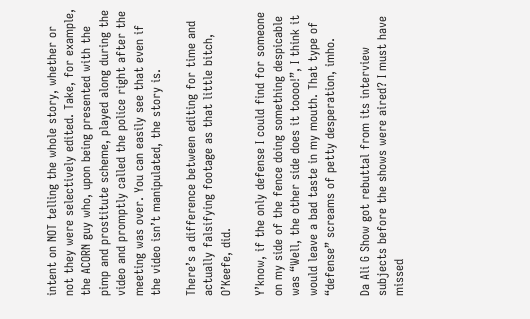intent on NOT telling the whole story, whether or not they were selectively edited. Take, for example, the ACORN guy who, upon being presented with the pimp and prostitute scheme, played along during the video and promptly called the police right after the meeting was over. You can easily see that even if the video isn’t manipulated, the story is.

There’s a difference between editing for time and actually falsifying footage as that little bitch, O’Keefe, did.

Y’know, if the only defense I could find for someone on my side of the fence doing something despicable was “Well, the other side does it toooo!”, I think it would leave a bad taste in my mouth. That type of “defense” screams of petty desperation, imho.

Da Ali G Show got rebuttal from its interview subjects before the shows were aired? I must have missed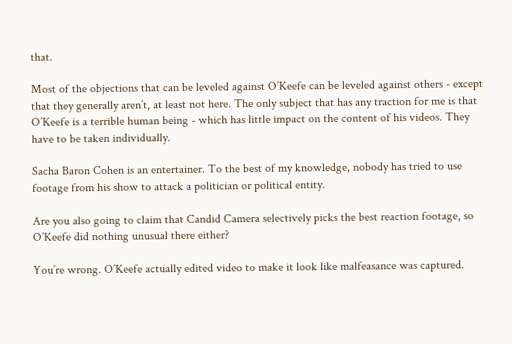that.

Most of the objections that can be leveled against O’Keefe can be leveled against others - except that they generally aren’t, at least not here. The only subject that has any traction for me is that O’Keefe is a terrible human being - which has little impact on the content of his videos. They have to be taken individually.

Sacha Baron Cohen is an entertainer. To the best of my knowledge, nobody has tried to use footage from his show to attack a politician or political entity.

Are you also going to claim that Candid Camera selectively picks the best reaction footage, so O’Keefe did nothing unusual there either?

You’re wrong. O’Keefe actually edited video to make it look like malfeasance was captured.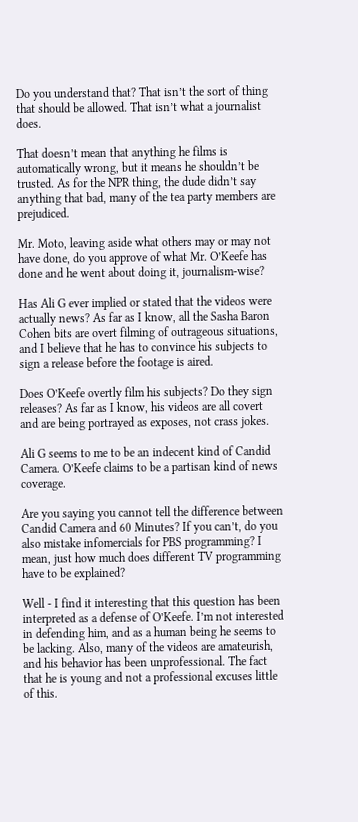Do you understand that? That isn’t the sort of thing that should be allowed. That isn’t what a journalist does.

That doesn’t mean that anything he films is automatically wrong, but it means he shouldn’t be trusted. As for the NPR thing, the dude didn’t say anything that bad, many of the tea party members are prejudiced.

Mr. Moto, leaving aside what others may or may not have done, do you approve of what Mr. O’Keefe has done and he went about doing it, journalism-wise?

Has Ali G ever implied or stated that the videos were actually news? As far as I know, all the Sasha Baron Cohen bits are overt filming of outrageous situations, and I believe that he has to convince his subjects to sign a release before the footage is aired.

Does O’Keefe overtly film his subjects? Do they sign releases? As far as I know, his videos are all covert and are being portrayed as exposes, not crass jokes.

Ali G seems to me to be an indecent kind of Candid Camera. O’Keefe claims to be a partisan kind of news coverage.

Are you saying you cannot tell the difference between Candid Camera and 60 Minutes? If you can’t, do you also mistake infomercials for PBS programming? I mean, just how much does different TV programming have to be explained?

Well - I find it interesting that this question has been interpreted as a defense of O’Keefe. I’m not interested in defending him, and as a human being he seems to be lacking. Also, many of the videos are amateurish, and his behavior has been unprofessional. The fact that he is young and not a professional excuses little of this.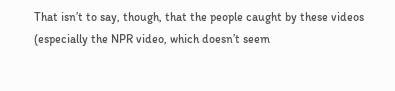That isn’t to say, though, that the people caught by these videos (especially the NPR video, which doesn’t seem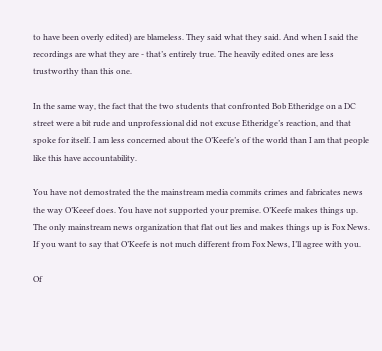to have been overly edited) are blameless. They said what they said. And when I said the recordings are what they are - that’s entirely true. The heavily edited ones are less trustworthy than this one.

In the same way, the fact that the two students that confronted Bob Etheridge on a DC street were a bit rude and unprofessional did not excuse Etheridge’s reaction, and that spoke for itself. I am less concerned about the O’Keefe’s of the world than I am that people like this have accountability.

You have not demostrated the the mainstream media commits crimes and fabricates news the way O’Keeef does. You have not supported your premise. O’Keefe makes things up. The only mainstream news organization that flat out lies and makes things up is Fox News. If you want to say that O’Keefe is not much different from Fox News, I’ll agree with you.

Of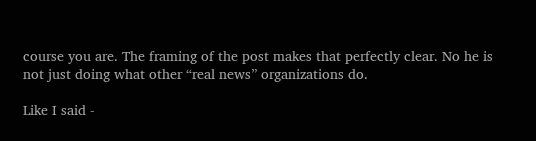course you are. The framing of the post makes that perfectly clear. No he is not just doing what other “real news” organizations do.

Like I said -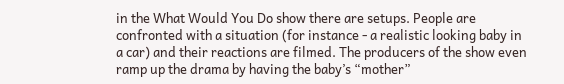in the What Would You Do show there are setups. People are confronted with a situation (for instance - a realistic looking baby in a car) and their reactions are filmed. The producers of the show even ramp up the drama by having the baby’s “mother”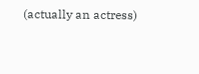(actually an actress)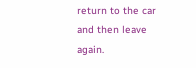return to the car and then leave again.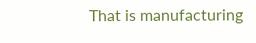That is manufacturing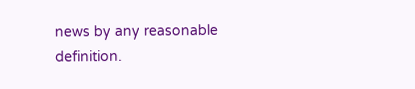news by any reasonable definition.